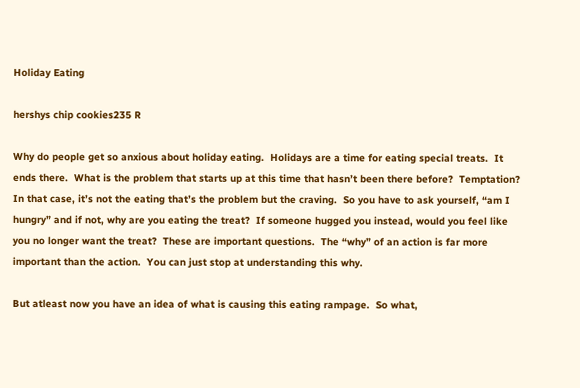Holiday Eating

hershys chip cookies235 R

Why do people get so anxious about holiday eating.  Holidays are a time for eating special treats.  It ends there.  What is the problem that starts up at this time that hasn’t been there before?  Temptation?  In that case, it’s not the eating that’s the problem but the craving.  So you have to ask yourself, “am I hungry” and if not, why are you eating the treat?  If someone hugged you instead, would you feel like you no longer want the treat?  These are important questions.  The “why” of an action is far more important than the action.  You can just stop at understanding this why.

But atleast now you have an idea of what is causing this eating rampage.  So what,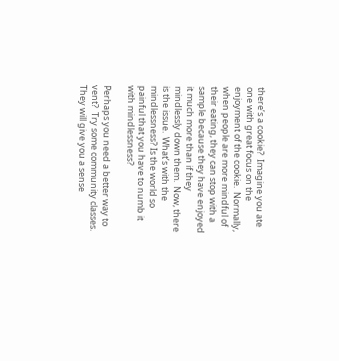there’s a cookie?  Imagine you ate one with great focus on the enjoyment of the cookie.  Normally, when people are more mindful of their eating, they can stop with a sample because they have enjoyed it much more than if they mindlessly down them.  Now, there is the issue.  What’s with the mindlessness? Is the world so painful that you have to numb it with mindlessness?

Perhaps you need a better way to vent?  Try some community classes. They will give you a sense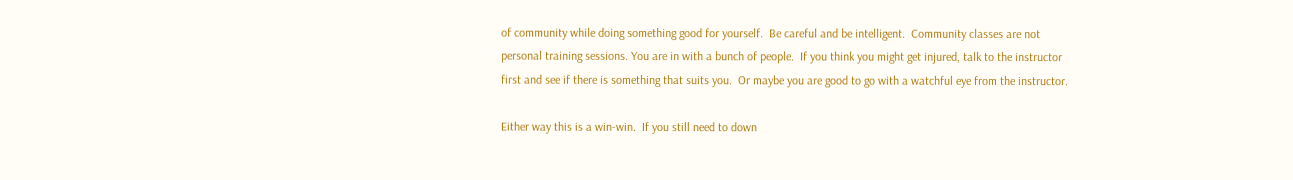of community while doing something good for yourself.  Be careful and be intelligent.  Community classes are not personal training sessions. You are in with a bunch of people.  If you think you might get injured, talk to the instructor first and see if there is something that suits you.  Or maybe you are good to go with a watchful eye from the instructor.

Either way this is a win-win.  If you still need to down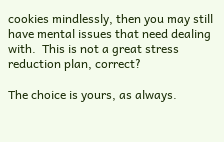cookies mindlessly, then you may still have mental issues that need dealing with.  This is not a great stress reduction plan, correct?

The choice is yours, as always.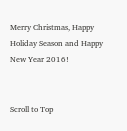Merry Christmas, Happy Holiday Season and Happy New Year 2016!


Scroll to Top